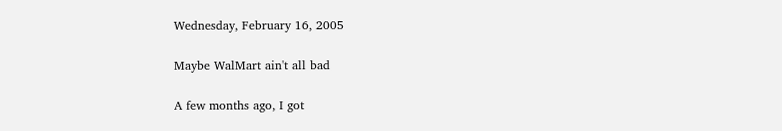Wednesday, February 16, 2005

Maybe WalMart ain't all bad

A few months ago, I got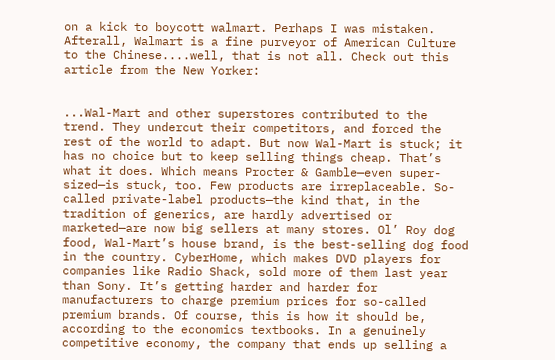on a kick to boycott walmart. Perhaps I was mistaken. Afterall, Walmart is a fine purveyor of American Culture to the Chinese....well, that is not all. Check out this article from the New Yorker:


...Wal-Mart and other superstores contributed to the trend. They undercut their competitors, and forced the rest of the world to adapt. But now Wal-Mart is stuck; it has no choice but to keep selling things cheap. That’s what it does. Which means Procter & Gamble—even super-sized—is stuck, too. Few products are irreplaceable. So-called private-label products—the kind that, in the tradition of generics, are hardly advertised or marketed—are now big sellers at many stores. Ol’ Roy dog food, Wal-Mart’s house brand, is the best-selling dog food in the country. CyberHome, which makes DVD players for companies like Radio Shack, sold more of them last year than Sony. It’s getting harder and harder for manufacturers to charge premium prices for so-called premium brands. Of course, this is how it should be, according to the economics textbooks. In a genuinely competitive economy, the company that ends up selling a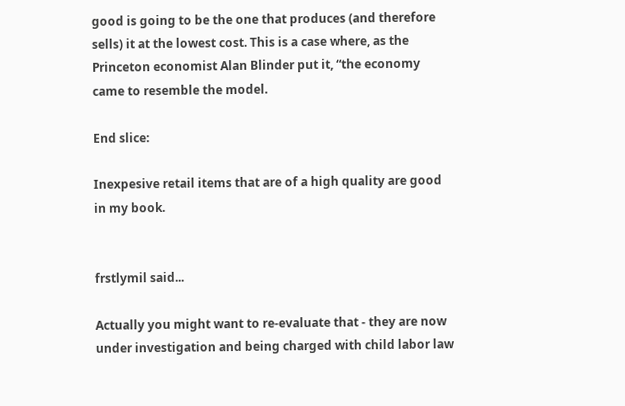good is going to be the one that produces (and therefore sells) it at the lowest cost. This is a case where, as the Princeton economist Alan Blinder put it, “the economy came to resemble the model.

End slice:

Inexpesive retail items that are of a high quality are good in my book.


frstlymil said...

Actually you might want to re-evaluate that - they are now under investigation and being charged with child labor law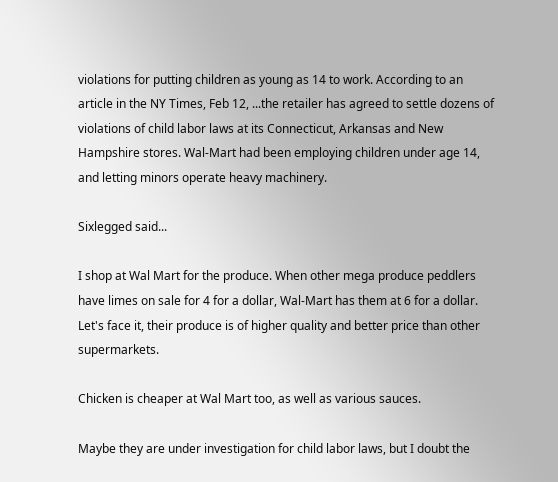violations for putting children as young as 14 to work. According to an article in the NY Times, Feb 12, ...the retailer has agreed to settle dozens of violations of child labor laws at its Connecticut, Arkansas and New Hampshire stores. Wal-Mart had been employing children under age 14, and letting minors operate heavy machinery.

Sixlegged said...

I shop at Wal Mart for the produce. When other mega produce peddlers have limes on sale for 4 for a dollar, Wal-Mart has them at 6 for a dollar. Let's face it, their produce is of higher quality and better price than other supermarkets.

Chicken is cheaper at Wal Mart too, as well as various sauces.

Maybe they are under investigation for child labor laws, but I doubt the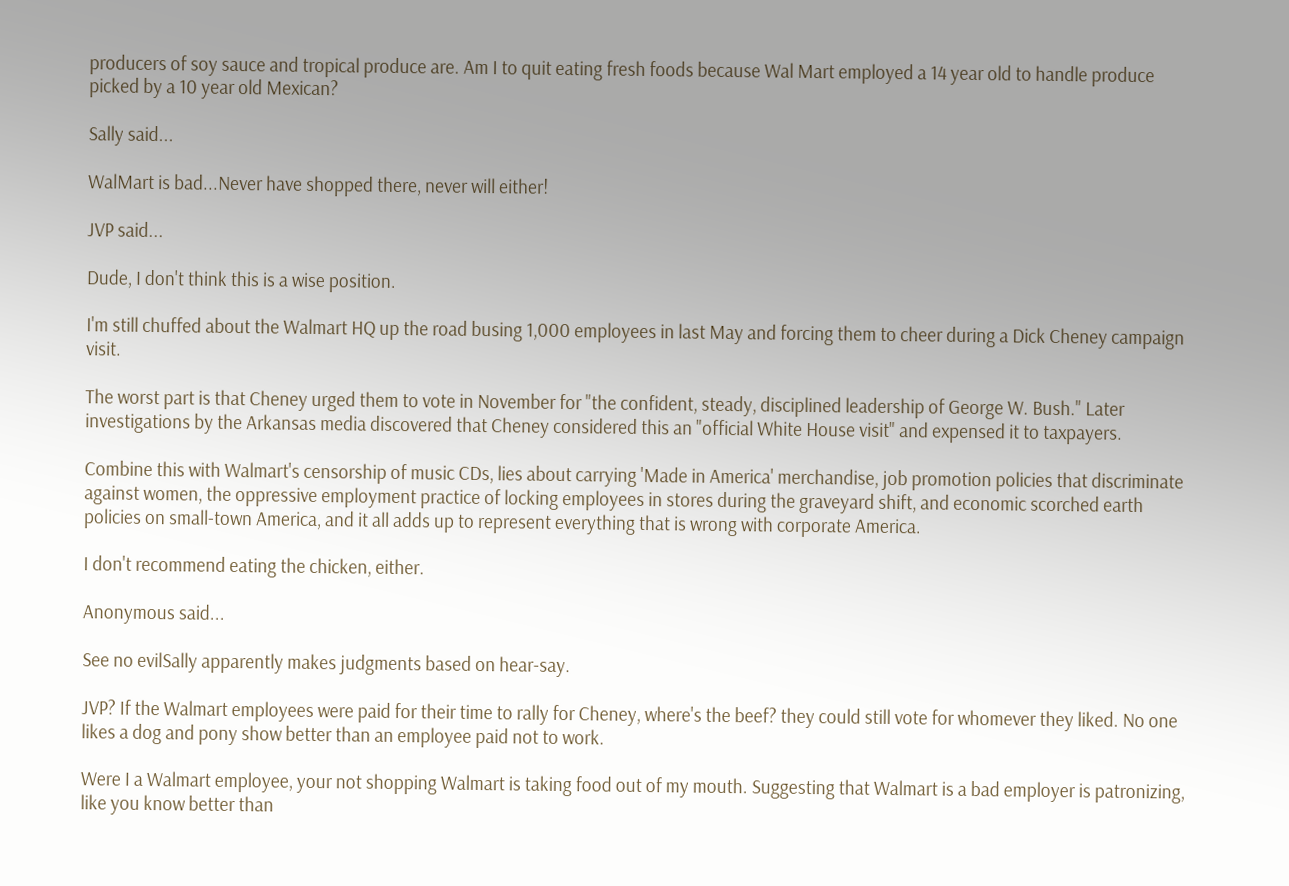producers of soy sauce and tropical produce are. Am I to quit eating fresh foods because Wal Mart employed a 14 year old to handle produce picked by a 10 year old Mexican?

Sally said...

WalMart is bad...Never have shopped there, never will either!

JVP said...

Dude, I don't think this is a wise position.

I'm still chuffed about the Walmart HQ up the road busing 1,000 employees in last May and forcing them to cheer during a Dick Cheney campaign visit.

The worst part is that Cheney urged them to vote in November for "the confident, steady, disciplined leadership of George W. Bush." Later investigations by the Arkansas media discovered that Cheney considered this an "official White House visit" and expensed it to taxpayers.

Combine this with Walmart's censorship of music CDs, lies about carrying 'Made in America' merchandise, job promotion policies that discriminate against women, the oppressive employment practice of locking employees in stores during the graveyard shift, and economic scorched earth policies on small-town America, and it all adds up to represent everything that is wrong with corporate America.

I don't recommend eating the chicken, either.

Anonymous said...

See no evilSally apparently makes judgments based on hear-say.

JVP? If the Walmart employees were paid for their time to rally for Cheney, where's the beef? they could still vote for whomever they liked. No one likes a dog and pony show better than an employee paid not to work.

Were I a Walmart employee, your not shopping Walmart is taking food out of my mouth. Suggesting that Walmart is a bad employer is patronizing, like you know better than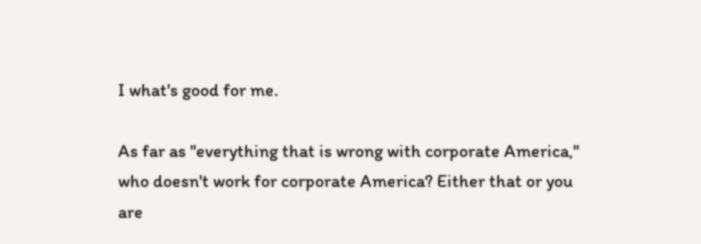I what's good for me.

As far as ''everything that is wrong with corporate America,'' who doesn't work for corporate America? Either that or you are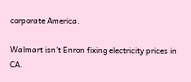corporate America.

Walmart isn't Enron fixing electricity prices in CA.